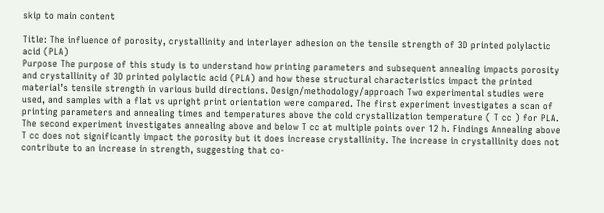skip to main content

Title: The influence of porosity, crystallinity and interlayer adhesion on the tensile strength of 3D printed polylactic acid (PLA)
Purpose The purpose of this study is to understand how printing parameters and subsequent annealing impacts porosity and crystallinity of 3D printed polylactic acid (PLA) and how these structural characteristics impact the printed material’s tensile strength in various build directions. Design/methodology/approach Two experimental studies were used, and samples with a flat vs upright print orientation were compared. The first experiment investigates a scan of printing parameters and annealing times and temperatures above the cold crystallization temperature ( T cc ) for PLA. The second experiment investigates annealing above and below T cc at multiple points over 12 h. Findings Annealing above T cc does not significantly impact the porosity but it does increase crystallinity. The increase in crystallinity does not contribute to an increase in strength, suggesting that co-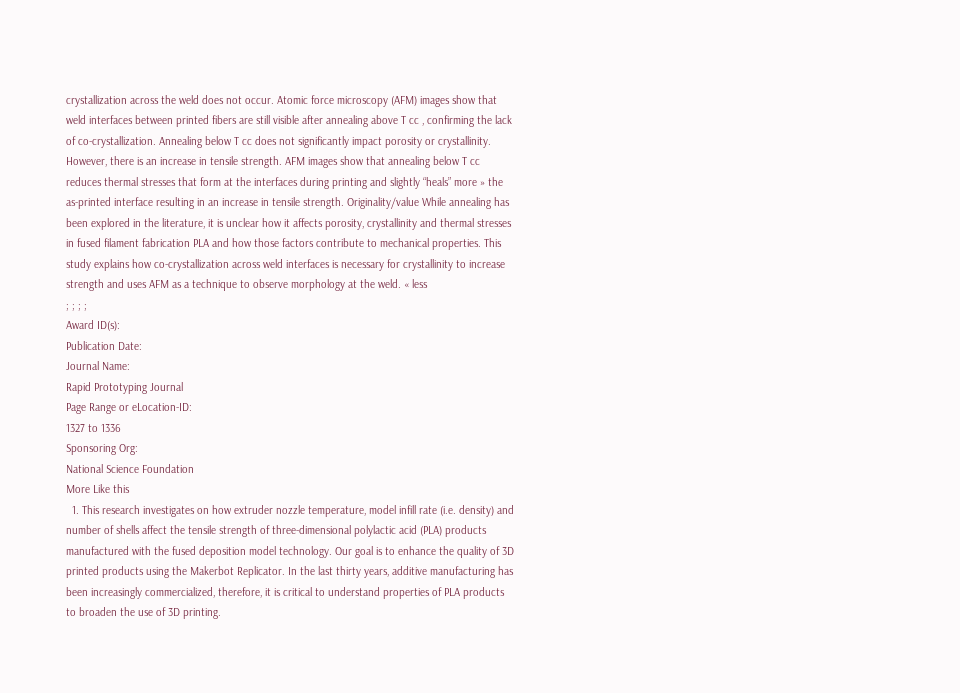crystallization across the weld does not occur. Atomic force microscopy (AFM) images show that weld interfaces between printed fibers are still visible after annealing above T cc , confirming the lack of co-crystallization. Annealing below T cc does not significantly impact porosity or crystallinity. However, there is an increase in tensile strength. AFM images show that annealing below T cc reduces thermal stresses that form at the interfaces during printing and slightly “heals” more » the as-printed interface resulting in an increase in tensile strength. Originality/value While annealing has been explored in the literature, it is unclear how it affects porosity, crystallinity and thermal stresses in fused filament fabrication PLA and how those factors contribute to mechanical properties. This study explains how co-crystallization across weld interfaces is necessary for crystallinity to increase strength and uses AFM as a technique to observe morphology at the weld. « less
; ; ; ;
Award ID(s):
Publication Date:
Journal Name:
Rapid Prototyping Journal
Page Range or eLocation-ID:
1327 to 1336
Sponsoring Org:
National Science Foundation
More Like this
  1. This research investigates on how extruder nozzle temperature, model infill rate (i.e. density) and number of shells affect the tensile strength of three-dimensional polylactic acid (PLA) products manufactured with the fused deposition model technology. Our goal is to enhance the quality of 3D printed products using the Makerbot Replicator. In the last thirty years, additive manufacturing has been increasingly commercialized, therefore, it is critical to understand properties of PLA products to broaden the use of 3D printing.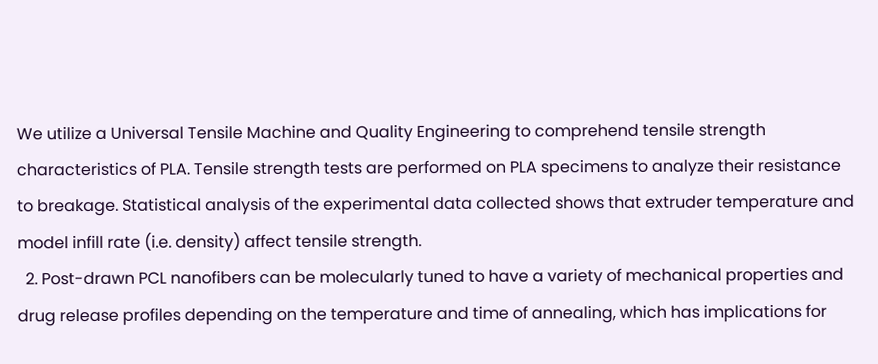We utilize a Universal Tensile Machine and Quality Engineering to comprehend tensile strength characteristics of PLA. Tensile strength tests are performed on PLA specimens to analyze their resistance to breakage. Statistical analysis of the experimental data collected shows that extruder temperature and model infill rate (i.e. density) affect tensile strength.
  2. Post-drawn PCL nanofibers can be molecularly tuned to have a variety of mechanical properties and drug release profiles depending on the temperature and time of annealing, which has implications for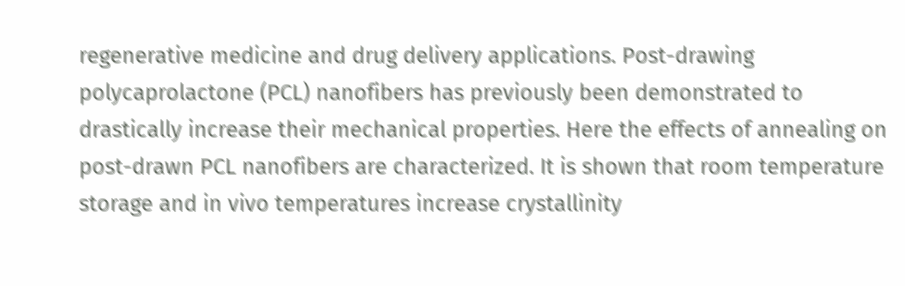regenerative medicine and drug delivery applications. Post-drawing polycaprolactone (PCL) nanofibers has previously been demonstrated to drastically increase their mechanical properties. Here the effects of annealing on post-drawn PCL nanofibers are characterized. It is shown that room temperature storage and in vivo temperatures increase crystallinity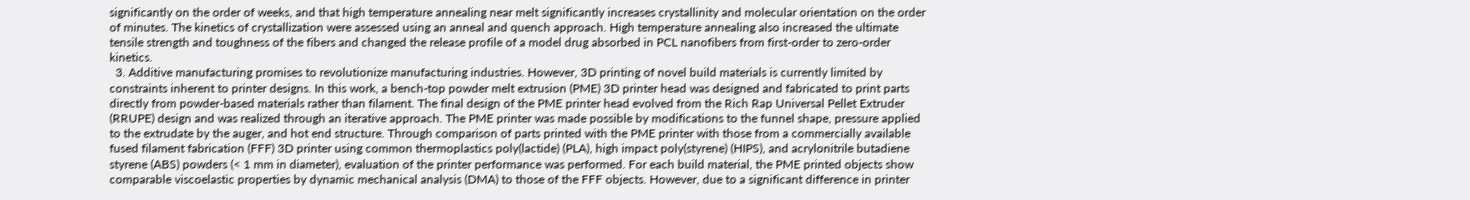significantly on the order of weeks, and that high temperature annealing near melt significantly increases crystallinity and molecular orientation on the order of minutes. The kinetics of crystallization were assessed using an anneal and quench approach. High temperature annealing also increased the ultimate tensile strength and toughness of the fibers and changed the release profile of a model drug absorbed in PCL nanofibers from first-order to zero-order kinetics.
  3. Additive manufacturing promises to revolutionize manufacturing industries. However, 3D printing of novel build materials is currently limited by constraints inherent to printer designs. In this work, a bench-top powder melt extrusion (PME) 3D printer head was designed and fabricated to print parts directly from powder-based materials rather than filament. The final design of the PME printer head evolved from the Rich Rap Universal Pellet Extruder (RRUPE) design and was realized through an iterative approach. The PME printer was made possible by modifications to the funnel shape, pressure applied to the extrudate by the auger, and hot end structure. Through comparison of parts printed with the PME printer with those from a commercially available fused filament fabrication (FFF) 3D printer using common thermoplastics poly(lactide) (PLA), high impact poly(styrene) (HIPS), and acrylonitrile butadiene styrene (ABS) powders (< 1 mm in diameter), evaluation of the printer performance was performed. For each build material, the PME printed objects show comparable viscoelastic properties by dynamic mechanical analysis (DMA) to those of the FFF objects. However, due to a significant difference in printer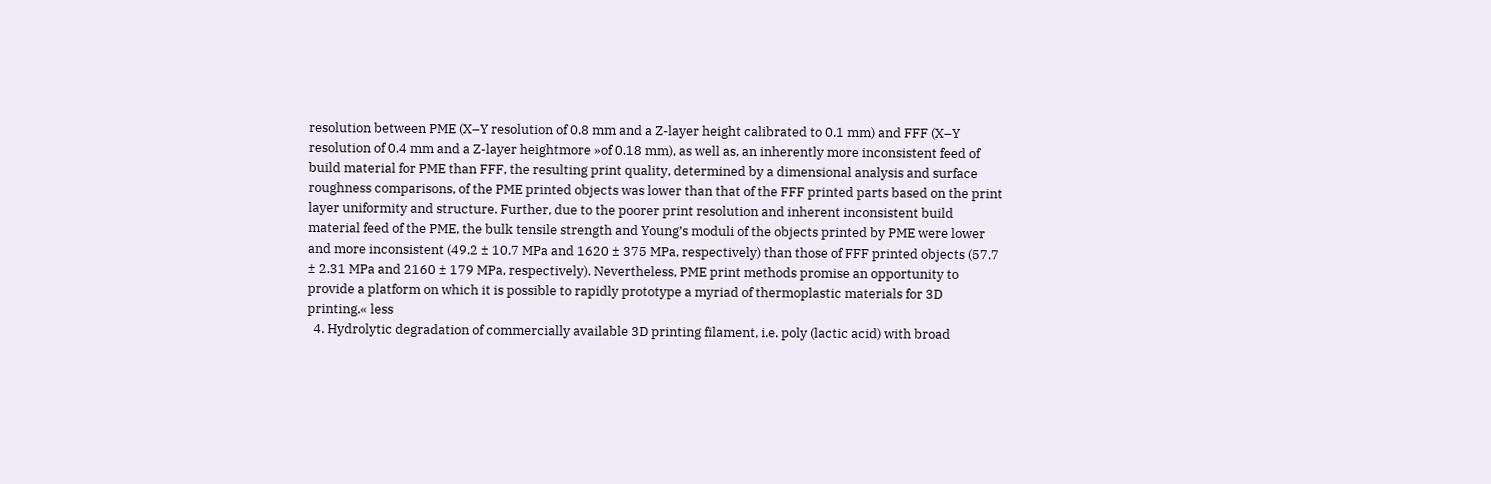resolution between PME (X–Y resolution of 0.8 mm and a Z-layer height calibrated to 0.1 mm) and FFF (X–Y resolution of 0.4 mm and a Z-layer heightmore »of 0.18 mm), as well as, an inherently more inconsistent feed of build material for PME than FFF, the resulting print quality, determined by a dimensional analysis and surface roughness comparisons, of the PME printed objects was lower than that of the FFF printed parts based on the print layer uniformity and structure. Further, due to the poorer print resolution and inherent inconsistent build material feed of the PME, the bulk tensile strength and Young’s moduli of the objects printed by PME were lower and more inconsistent (49.2 ± 10.7 MPa and 1620 ± 375 MPa, respectively) than those of FFF printed objects (57.7 ± 2.31 MPa and 2160 ± 179 MPa, respectively). Nevertheless, PME print methods promise an opportunity to provide a platform on which it is possible to rapidly prototype a myriad of thermoplastic materials for 3D printing.« less
  4. Hydrolytic degradation of commercially available 3D printing filament, i.e. poly (lactic acid) with broad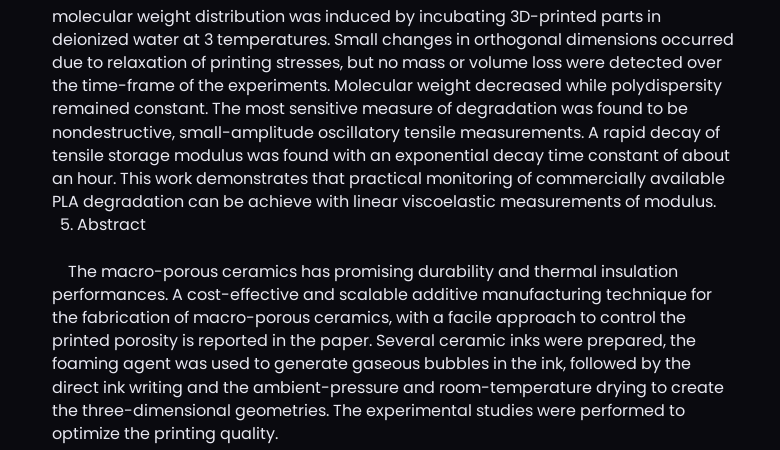molecular weight distribution was induced by incubating 3D-printed parts in deionized water at 3 temperatures. Small changes in orthogonal dimensions occurred due to relaxation of printing stresses, but no mass or volume loss were detected over the time-frame of the experiments. Molecular weight decreased while polydispersity remained constant. The most sensitive measure of degradation was found to be nondestructive, small-amplitude oscillatory tensile measurements. A rapid decay of tensile storage modulus was found with an exponential decay time constant of about an hour. This work demonstrates that practical monitoring of commercially available PLA degradation can be achieve with linear viscoelastic measurements of modulus.
  5. Abstract

    The macro-porous ceramics has promising durability and thermal insulation performances. A cost-effective and scalable additive manufacturing technique for the fabrication of macro-porous ceramics, with a facile approach to control the printed porosity is reported in the paper. Several ceramic inks were prepared, the foaming agent was used to generate gaseous bubbles in the ink, followed by the direct ink writing and the ambient-pressure and room-temperature drying to create the three-dimensional geometries. The experimental studies were performed to optimize the printing quality.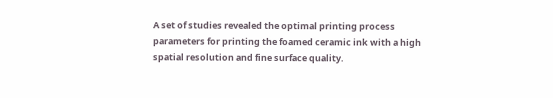A set of studies revealed the optimal printing process parameters for printing the foamed ceramic ink with a high spatial resolution and fine surface quality.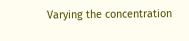Varying the concentration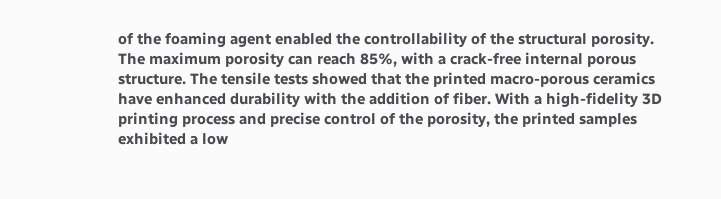of the foaming agent enabled the controllability of the structural porosity. The maximum porosity can reach 85%, with a crack-free internal porous structure. The tensile tests showed that the printed macro-porous ceramics have enhanced durability with the addition of fiber. With a high-fidelity 3D printing process and precise control of the porosity, the printed samples exhibited a low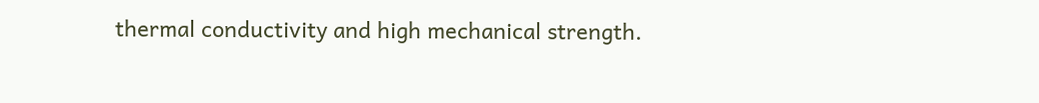thermal conductivity and high mechanical strength.